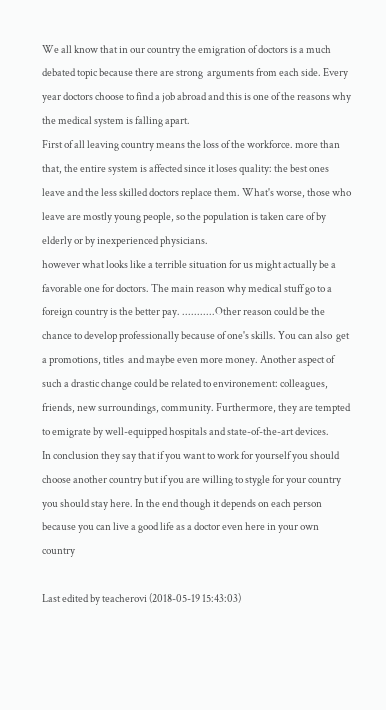We all know that in our country the emigration of doctors is a much debated topic because there are strong  arguments from each side. Every year doctors choose to find a job abroad and this is one of the reasons why the medical system is falling apart.
First of all leaving country means the loss of the workforce. more than that, the entire system is affected since it loses quality: the best ones leave and the less skilled doctors replace them. What's worse, those who leave are mostly young people, so the population is taken care of by elderly or by inexperienced physicians.
however what looks like a terrible situation for us might actually be a favorable one for doctors. The main reason why medical stuff go to a foreign country is the better pay. ...........Other reason could be the chance to develop professionally because of one's skills. You can also  get a promotions, titles  and maybe even more money. Another aspect of such a drastic change could be related to environement: colleagues, friends, new surroundings, community. Furthermore, they are tempted to emigrate by well-equipped hospitals and state-of-the-art devices.
In conclusion they say that if you want to work for yourself you should choose another country but if you are willing to stygle for your country you should stay here. In the end though it depends on each person because you can live a good life as a doctor even here in your own country

Last edited by teacherovi (2018-05-19 15:43:03)